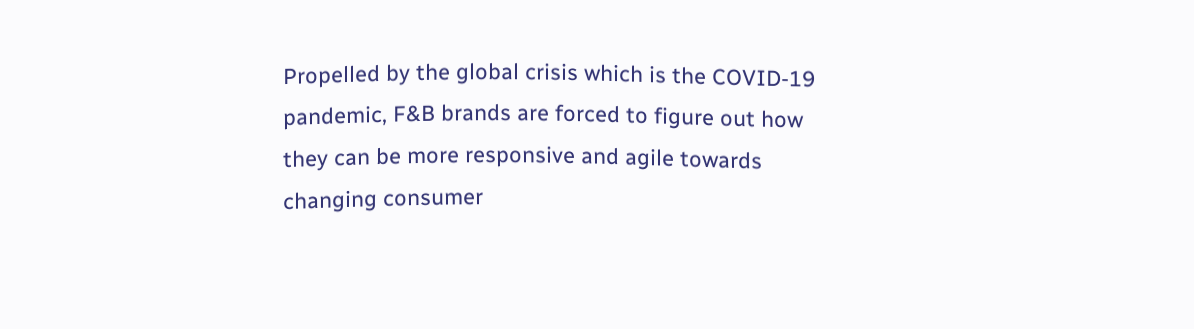Propelled by the global crisis which is the COVID-19 pandemic, F&B brands are forced to figure out how they can be more responsive and agile towards changing consumer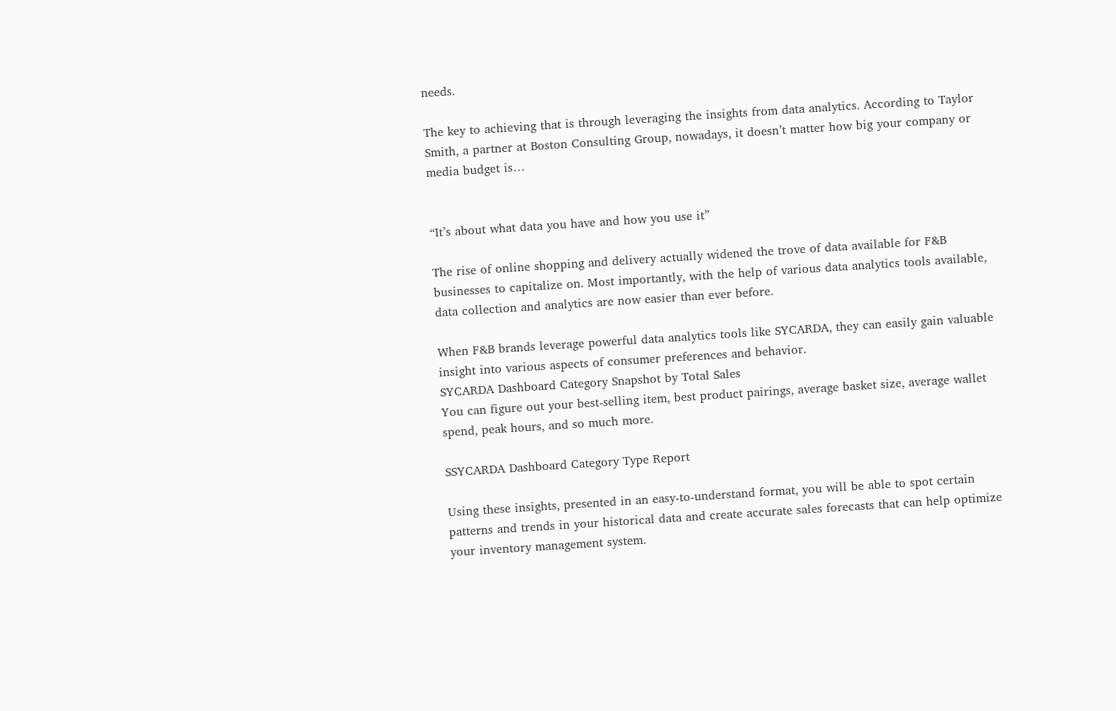needs.

The key to achieving that is through leveraging the insights from data analytics. According to Taylor Smith, a partner at Boston Consulting Group, nowadays, it doesn’t matter how big your company or media budget is…


“It’s about what data you have and how you use it”

The rise of online shopping and delivery actually widened the trove of data available for F&B businesses to capitalize on. Most importantly, with the help of various data analytics tools available, data collection and analytics are now easier than ever before.

When F&B brands leverage powerful data analytics tools like SYCARDA, they can easily gain valuable insight into various aspects of consumer preferences and behavior.
SYCARDA Dashboard Category Snapshot by Total Sales
You can figure out your best-selling item, best product pairings, average basket size, average wallet spend, peak hours, and so much more.

SSYCARDA Dashboard Category Type Report

Using these insights, presented in an easy-to-understand format, you will be able to spot certain patterns and trends in your historical data and create accurate sales forecasts that can help optimize your inventory management system.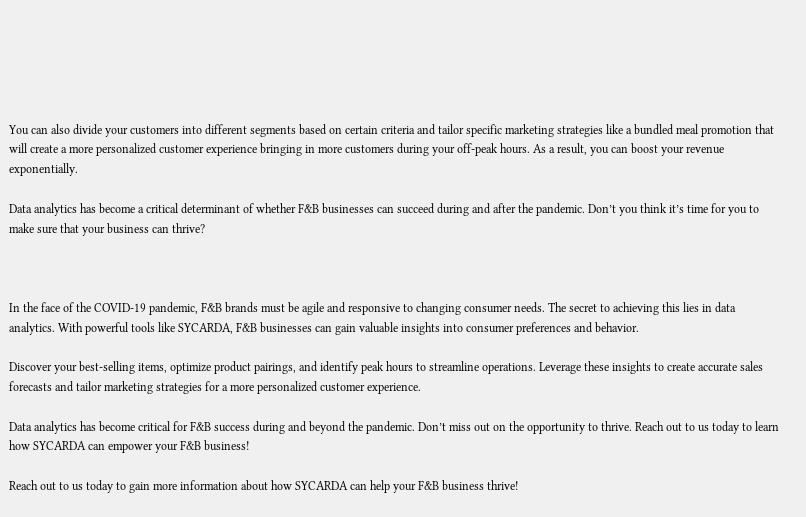You can also divide your customers into different segments based on certain criteria and tailor specific marketing strategies like a bundled meal promotion that will create a more personalized customer experience bringing in more customers during your off-peak hours. As a result, you can boost your revenue exponentially.

Data analytics has become a critical determinant of whether F&B businesses can succeed during and after the pandemic. Don’t you think it’s time for you to make sure that your business can thrive?



In the face of the COVID-19 pandemic, F&B brands must be agile and responsive to changing consumer needs. The secret to achieving this lies in data analytics. With powerful tools like SYCARDA, F&B businesses can gain valuable insights into consumer preferences and behavior.

Discover your best-selling items, optimize product pairings, and identify peak hours to streamline operations. Leverage these insights to create accurate sales forecasts and tailor marketing strategies for a more personalized customer experience.

Data analytics has become critical for F&B success during and beyond the pandemic. Don’t miss out on the opportunity to thrive. Reach out to us today to learn how SYCARDA can empower your F&B business!

Reach out to us today to gain more information about how SYCARDA can help your F&B business thrive!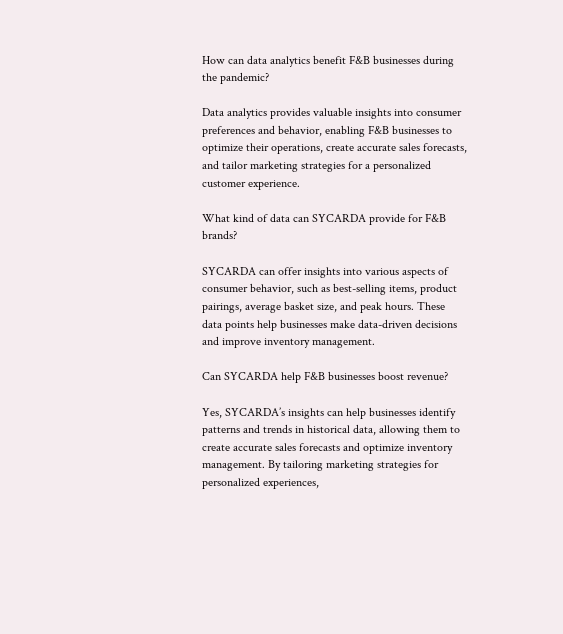How can data analytics benefit F&B businesses during the pandemic?

Data analytics provides valuable insights into consumer preferences and behavior, enabling F&B businesses to optimize their operations, create accurate sales forecasts, and tailor marketing strategies for a personalized customer experience.

What kind of data can SYCARDA provide for F&B brands?

SYCARDA can offer insights into various aspects of consumer behavior, such as best-selling items, product pairings, average basket size, and peak hours. These data points help businesses make data-driven decisions and improve inventory management.

Can SYCARDA help F&B businesses boost revenue?

Yes, SYCARDA’s insights can help businesses identify patterns and trends in historical data, allowing them to create accurate sales forecasts and optimize inventory management. By tailoring marketing strategies for personalized experiences,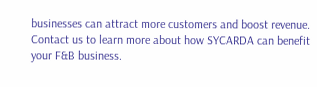businesses can attract more customers and boost revenue. Contact us to learn more about how SYCARDA can benefit your F&B business.